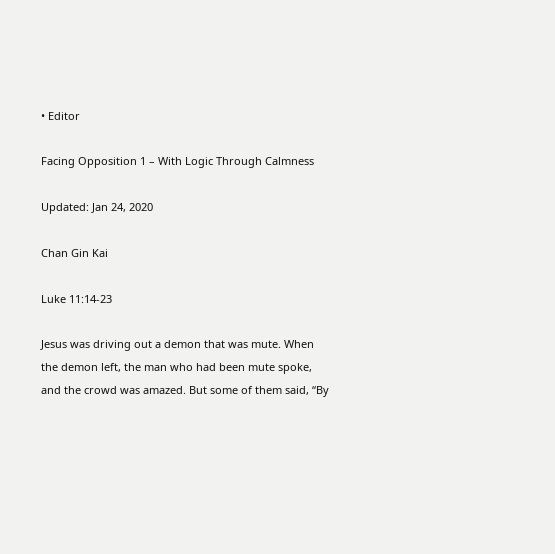• Editor

Facing Opposition 1 – With Logic Through Calmness

Updated: Jan 24, 2020

Chan Gin Kai

Luke 11:14-23

Jesus was driving out a demon that was mute. When the demon left, the man who had been mute spoke, and the crowd was amazed. But some of them said, “By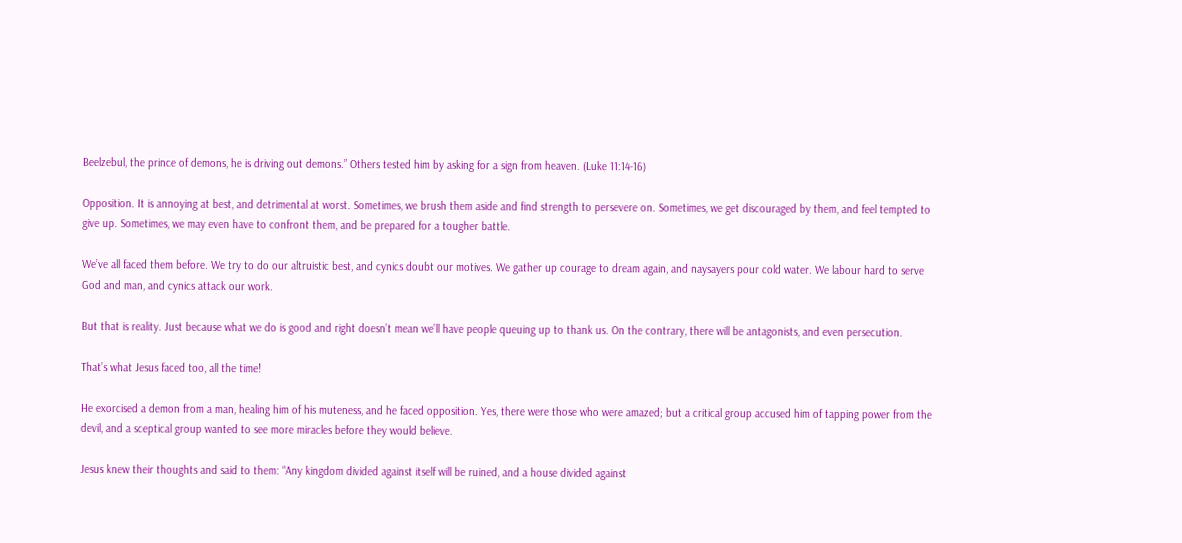Beelzebul, the prince of demons, he is driving out demons.” Others tested him by asking for a sign from heaven. (Luke 11:14-16)

Opposition. It is annoying at best, and detrimental at worst. Sometimes, we brush them aside and find strength to persevere on. Sometimes, we get discouraged by them, and feel tempted to give up. Sometimes, we may even have to confront them, and be prepared for a tougher battle.

We’ve all faced them before. We try to do our altruistic best, and cynics doubt our motives. We gather up courage to dream again, and naysayers pour cold water. We labour hard to serve God and man, and cynics attack our work.

But that is reality. Just because what we do is good and right doesn’t mean we’ll have people queuing up to thank us. On the contrary, there will be antagonists, and even persecution.

That’s what Jesus faced too, all the time!

He exorcised a demon from a man, healing him of his muteness, and he faced opposition. Yes, there were those who were amazed; but a critical group accused him of tapping power from the devil, and a sceptical group wanted to see more miracles before they would believe.

Jesus knew their thoughts and said to them: “Any kingdom divided against itself will be ruined, and a house divided against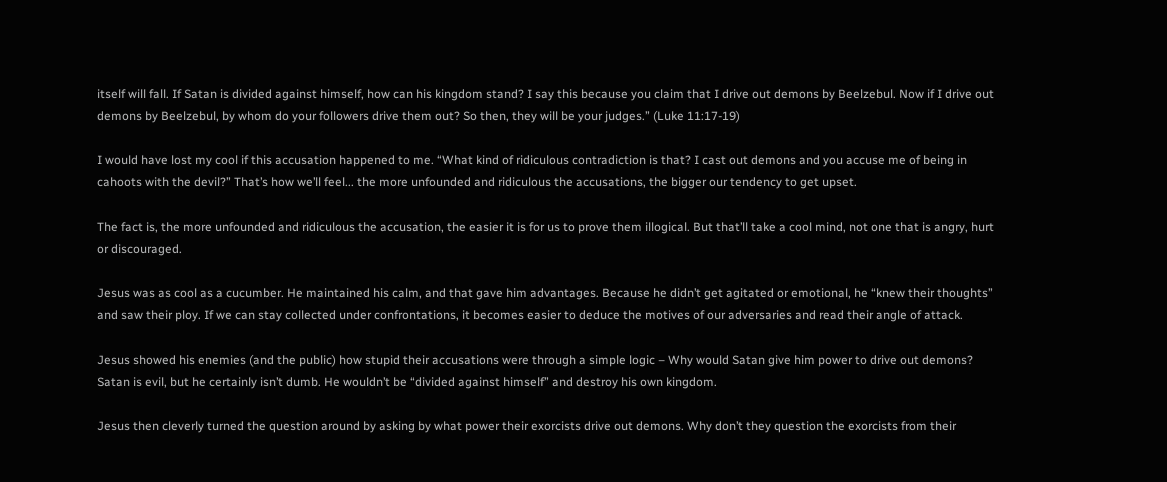itself will fall. If Satan is divided against himself, how can his kingdom stand? I say this because you claim that I drive out demons by Beelzebul. Now if I drive out demons by Beelzebul, by whom do your followers drive them out? So then, they will be your judges.” (Luke 11:17-19)

I would have lost my cool if this accusation happened to me. “What kind of ridiculous contradiction is that? I cast out demons and you accuse me of being in cahoots with the devil?” That’s how we’ll feel... the more unfounded and ridiculous the accusations, the bigger our tendency to get upset.

The fact is, the more unfounded and ridiculous the accusation, the easier it is for us to prove them illogical. But that’ll take a cool mind, not one that is angry, hurt or discouraged.

Jesus was as cool as a cucumber. He maintained his calm, and that gave him advantages. Because he didn’t get agitated or emotional, he “knew their thoughts” and saw their ploy. If we can stay collected under confrontations, it becomes easier to deduce the motives of our adversaries and read their angle of attack.

Jesus showed his enemies (and the public) how stupid their accusations were through a simple logic – Why would Satan give him power to drive out demons? Satan is evil, but he certainly isn’t dumb. He wouldn’t be “divided against himself” and destroy his own kingdom.

Jesus then cleverly turned the question around by asking by what power their exorcists drive out demons. Why don’t they question the exorcists from their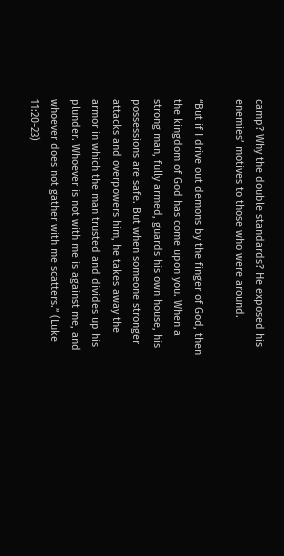camp? Why the double standards? He exposed his enemies’ motives to those who were around.

“But if I drive out demons by the finger of God, then the kingdom of God has come upon you. When a strong man, fully armed, guards his own house, his possessions are safe. But when someone stronger attacks and overpowers him, he takes away the armor in which the man trusted and divides up his plunder. Whoever is not with me is against me, and whoever does not gather with me scatters.” (Luke 11:20-23)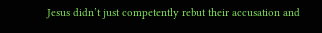Jesus didn’t just competently rebut their accusation and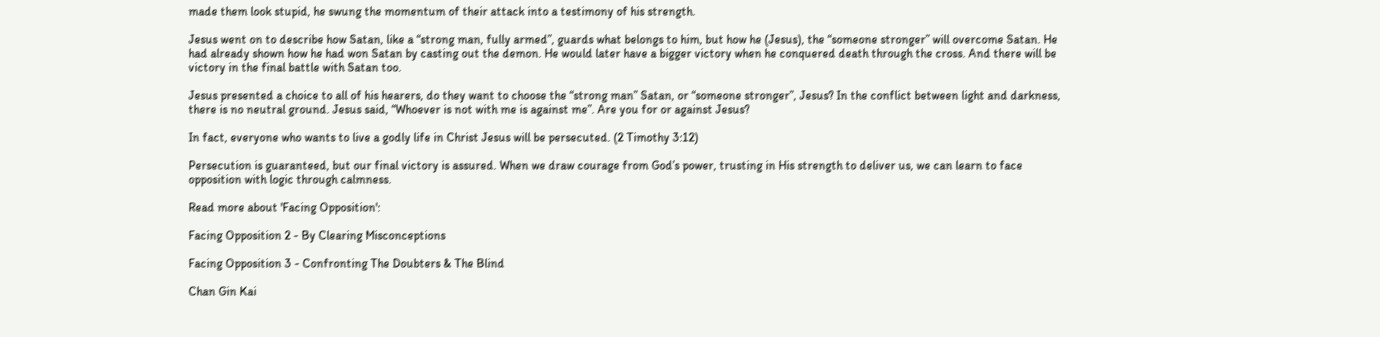made them look stupid, he swung the momentum of their attack into a testimony of his strength.

Jesus went on to describe how Satan, like a “strong man, fully armed”, guards what belongs to him, but how he (Jesus), the “someone stronger” will overcome Satan. He had already shown how he had won Satan by casting out the demon. He would later have a bigger victory when he conquered death through the cross. And there will be victory in the final battle with Satan too.

Jesus presented a choice to all of his hearers, do they want to choose the “strong man” Satan, or “someone stronger”, Jesus? In the conflict between light and darkness, there is no neutral ground. Jesus said, “Whoever is not with me is against me”. Are you for or against Jesus?

In fact, everyone who wants to live a godly life in Christ Jesus will be persecuted. (2 Timothy 3:12)

Persecution is guaranteed, but our final victory is assured. When we draw courage from God’s power, trusting in His strength to deliver us, we can learn to face opposition with logic through calmness.

Read more about 'Facing Opposition':

Facing Opposition 2 - By Clearing Misconceptions

Facing Opposition 3 - Confronting The Doubters & The Blind

Chan Gin Kai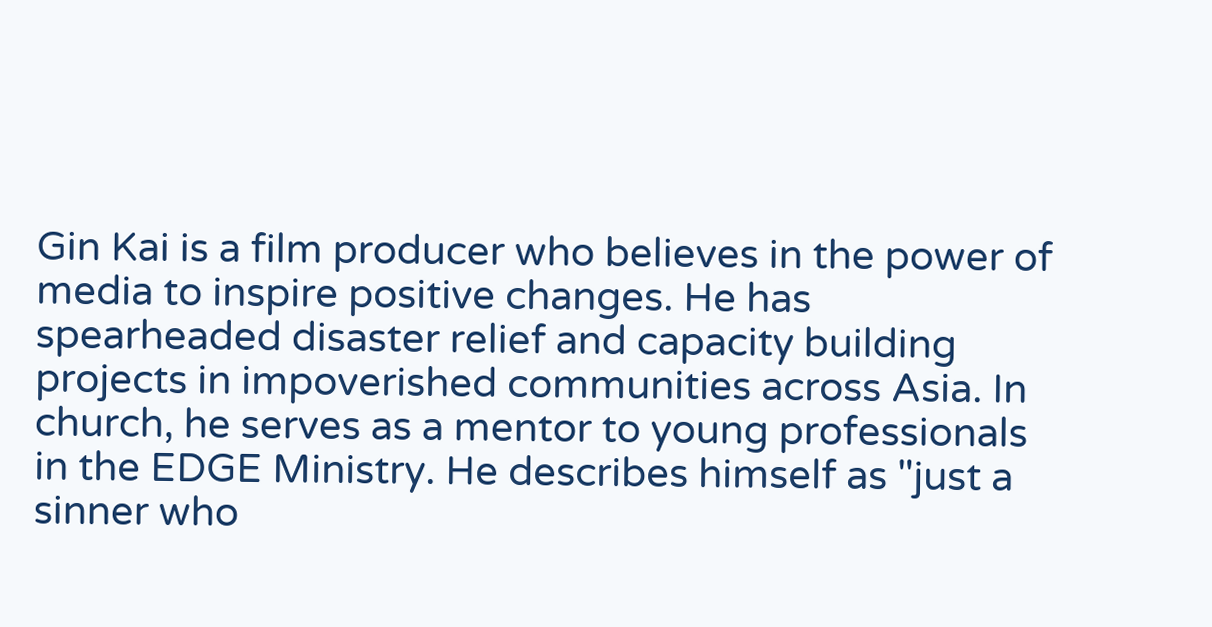Gin Kai is a film producer who believes in the power of media to inspire positive changes. He has spearheaded disaster relief and capacity building projects in impoverished communities across Asia. In church, he serves as a mentor to young professionals in the EDGE Ministry. He describes himself as "just a sinner who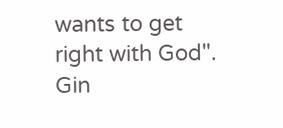wants to get right with God". Gin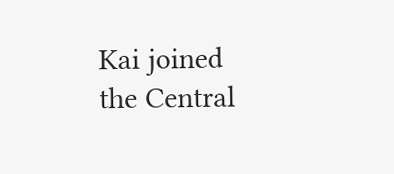Kai joined the Central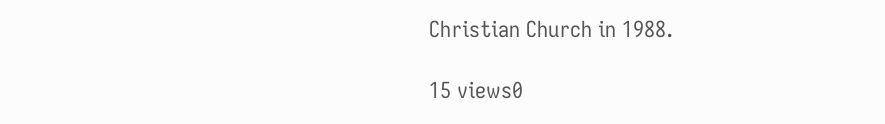Christian Church in 1988.

15 views0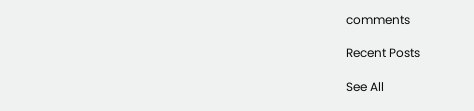comments

Recent Posts

See All